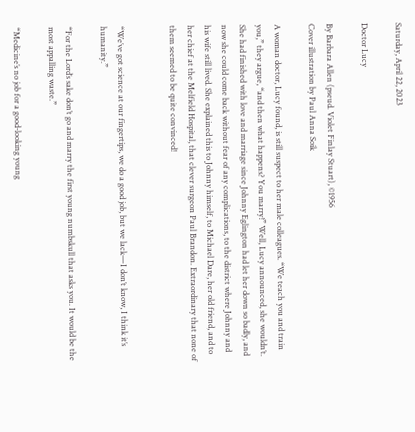Saturday, April 22, 2023

Doctor Lucy

By Barbara Allen (pseud. Violet Finlay Stuart), ©1956
Cover illustration by Paul Anna Soik

A woman doctor, Lucy found, is still suspect to her male colleagues. “We teach you and train you,” they argue, “and then what happens? You marry!” Well, Lucy announced, she wouldn’t. She had finished with love and marriage since Johnny Eglington had let her down so badly, and now she could come back without fear of any complications, to the district where Johnny and his wife still lived. She explained this to Johnny himself, to Michael Dare, her old friend, and to her chief at the Melfield Hospital, that clever surgeon Paul Brandon. Extraordinary that none of them seemed to be quite convinced!


“We’ve got science at our fingertips, we do a good job, but we lack—I don’t know, I think it’s humanity.”

“For the Lord’s sake don’t go and marry the first young numbskull that asks you. It would be the most appalling waste.”

“Medicine’s no job for a good-looking young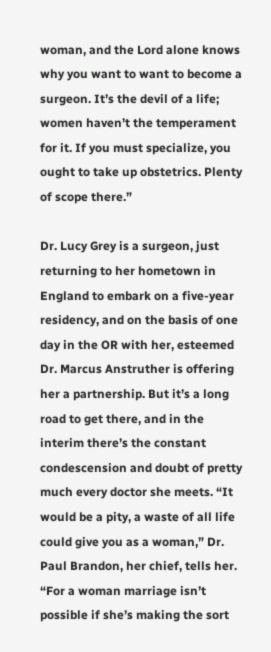woman, and the Lord alone knows why you want to want to become a surgeon. It’s the devil of a life; women haven’t the temperament for it. If you must specialize, you ought to take up obstetrics. Plenty of scope there.”

Dr. Lucy Grey is a surgeon, just returning to her hometown in England to embark on a five-year residency, and on the basis of one day in the OR with her, esteemed Dr. Marcus Anstruther is offering her a partnership. But it’s a long road to get there, and in the interim there’s the constant condescension and doubt of pretty much every doctor she meets. “It would be a pity, a waste of all life could give you as a woman,” Dr. Paul Brandon, her chief, tells her. “For a woman marriage isn’t possible if she’s making the sort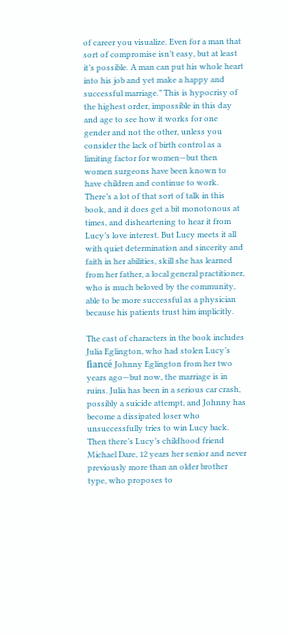of career you visualize. Even for a man that sort of compromise isn’t easy, but at least it’s possible. A man can put his whole heart into his job and yet make a happy and successful marriage.” This is hypocrisy of the highest order, impossible in this day and age to see how it works for one gender and not the other, unless you consider the lack of birth control as a limiting factor for women—but then women surgeons have been known to have children and continue to work. There’s a lot of that sort of talk in this book, and it does get a bit monotonous at times, and disheartening to hear it from Lucy’s love interest. But Lucy meets it all with quiet determination and sincerity and faith in her abilities, skill she has learned from her father, a local general practitioner, who is much beloved by the community, able to be more successful as a physician because his patients trust him implicitly.

The cast of characters in the book includes Julia Eglington, who had stolen Lucy’s fiancé Johnny Eglington from her two years ago—but now, the marriage is in ruins. Julia has been in a serious car crash, possibly a suicide attempt, and Johnny has become a dissipated loser who unsuccessfully tries to win Lucy back. Then there’s Lucy’s childhood friend Michael Dare, 12 years her senior and never previously more than an older brother type, who proposes to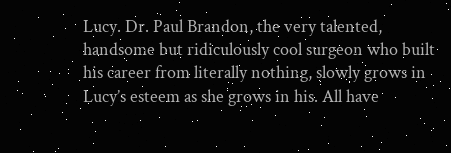Lucy. Dr. Paul Brandon, the very talented, handsome but ridiculously cool surgeon who built his career from literally nothing, slowly grows in Lucy’s esteem as she grows in his. All have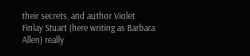their secrets, and author Violet Finlay Stuart (here writing as Barbara Allen) really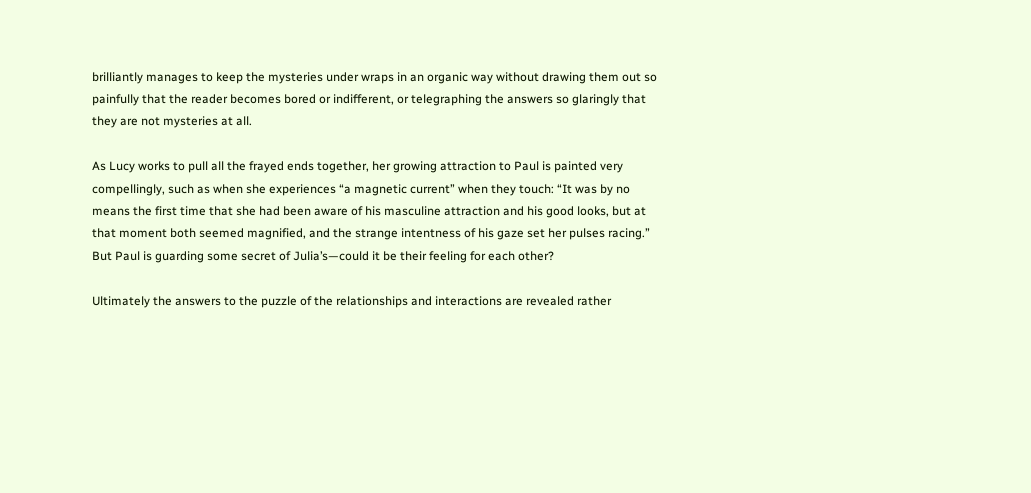brilliantly manages to keep the mysteries under wraps in an organic way without drawing them out so painfully that the reader becomes bored or indifferent, or telegraphing the answers so glaringly that they are not mysteries at all.

As Lucy works to pull all the frayed ends together, her growing attraction to Paul is painted very compellingly, such as when she experiences “a magnetic current” when they touch: “It was by no means the first time that she had been aware of his masculine attraction and his good looks, but at that moment both seemed magnified, and the strange intentness of his gaze set her pulses racing.” But Paul is guarding some secret of Julia’s—could it be their feeling for each other?

Ultimately the answers to the puzzle of the relationships and interactions are revealed rather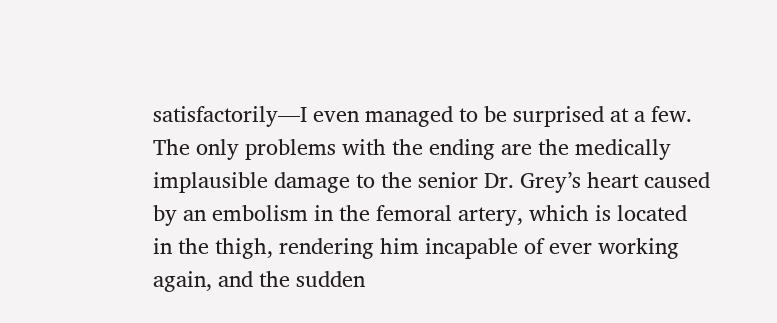satisfactorily—I even managed to be surprised at a few. The only problems with the ending are the medically implausible damage to the senior Dr. Grey’s heart caused by an embolism in the femoral artery, which is located in the thigh, rendering him incapable of ever working again, and the sudden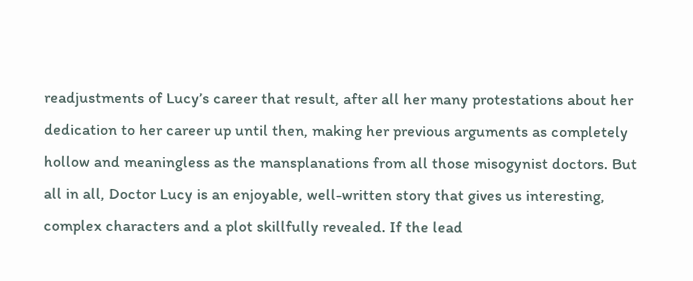readjustments of Lucy’s career that result, after all her many protestations about her dedication to her career up until then, making her previous arguments as completely hollow and meaningless as the mansplanations from all those misogynist doctors. But all in all, Doctor Lucy is an enjoyable, well-written story that gives us interesting, complex characters and a plot skillfully revealed. If the lead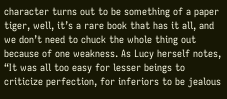character turns out to be something of a paper tiger, well, it’s a rare book that has it all, and we don’t need to chuck the whole thing out because of one weakness. As Lucy herself notes, “It was all too easy for lesser beings to criticize perfection, for inferiors to be jealous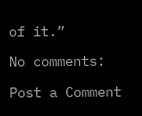of it.”

No comments:

Post a Comment